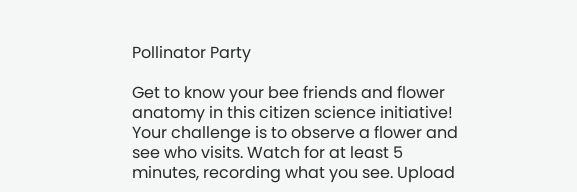Pollinator Party

Get to know your bee friends and flower anatomy in this citizen science initiative! Your challenge is to observe a flower and see who visits. Watch for at least 5 minutes, recording what you see. Upload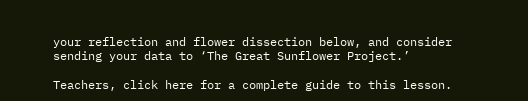your reflection and flower dissection below, and consider sending your data to ‘The Great Sunflower Project.’

Teachers, click here for a complete guide to this lesson.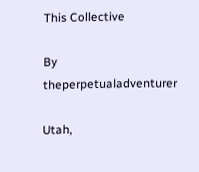This Collective

By theperpetualadventurer

Utah,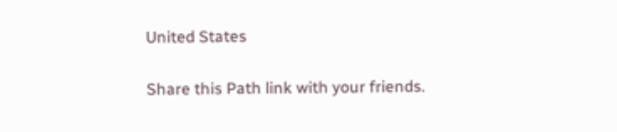United States

Share this Path link with your friends.